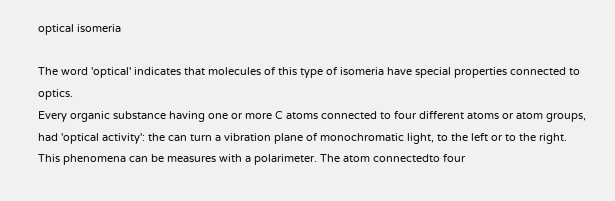optical isomeria

The word 'optical' indicates that molecules of this type of isomeria have special properties connected to optics.
Every organic substance having one or more C atoms connected to four different atoms or atom groups, had 'optical activity': the can turn a vibration plane of monochromatic light, to the left or to the right.
This phenomena can be measures with a polarimeter. The atom connectedto four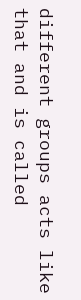different groups acts like that and is called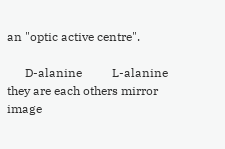an "optic active centre".

      D-alanine          L-alanine
they are each others mirror image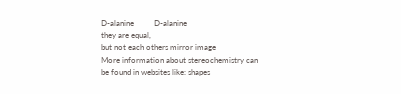D-alanine          D-alanine
they are equal,
but not each others mirror image
More information about stereochemistry can be found in websites like: shapes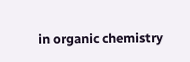in organic chemistry